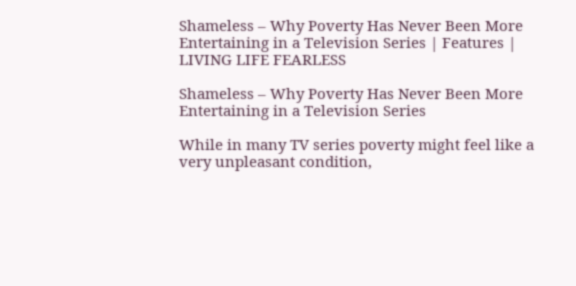Shameless – Why Poverty Has Never Been More Entertaining in a Television Series | Features | LIVING LIFE FEARLESS

Shameless – Why Poverty Has Never Been More Entertaining in a Television Series

While in many TV series poverty might feel like a very unpleasant condition,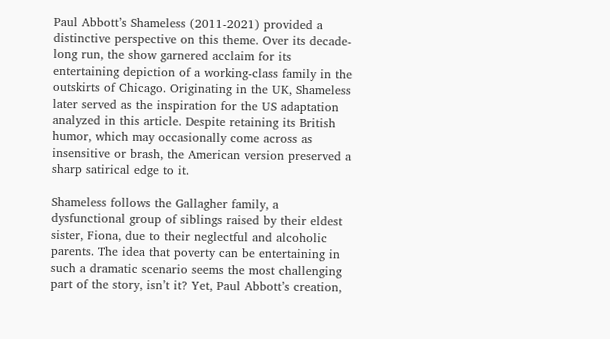Paul Abbott’s Shameless (2011-2021) provided a distinctive perspective on this theme. Over its decade-long run, the show garnered acclaim for its entertaining depiction of a working-class family in the outskirts of Chicago. Originating in the UK, Shameless later served as the inspiration for the US adaptation analyzed in this article. Despite retaining its British humor, which may occasionally come across as insensitive or brash, the American version preserved a sharp satirical edge to it.

Shameless follows the Gallagher family, a dysfunctional group of siblings raised by their eldest sister, Fiona, due to their neglectful and alcoholic parents. The idea that poverty can be entertaining in such a dramatic scenario seems the most challenging part of the story, isn’t it? Yet, Paul Abbott’s creation,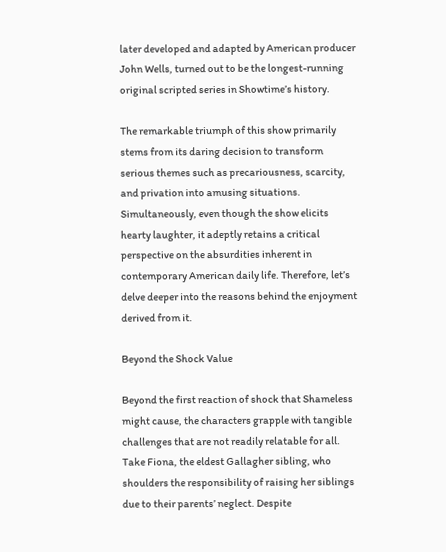later developed and adapted by American producer John Wells, turned out to be the longest-running original scripted series in Showtime’s history.

The remarkable triumph of this show primarily stems from its daring decision to transform serious themes such as precariousness, scarcity, and privation into amusing situations. Simultaneously, even though the show elicits hearty laughter, it adeptly retains a critical perspective on the absurdities inherent in contemporary American daily life. Therefore, let’s delve deeper into the reasons behind the enjoyment derived from it.

Beyond the Shock Value

Beyond the first reaction of shock that Shameless might cause, the characters grapple with tangible challenges that are not readily relatable for all. Take Fiona, the eldest Gallagher sibling, who shoulders the responsibility of raising her siblings due to their parents’ neglect. Despite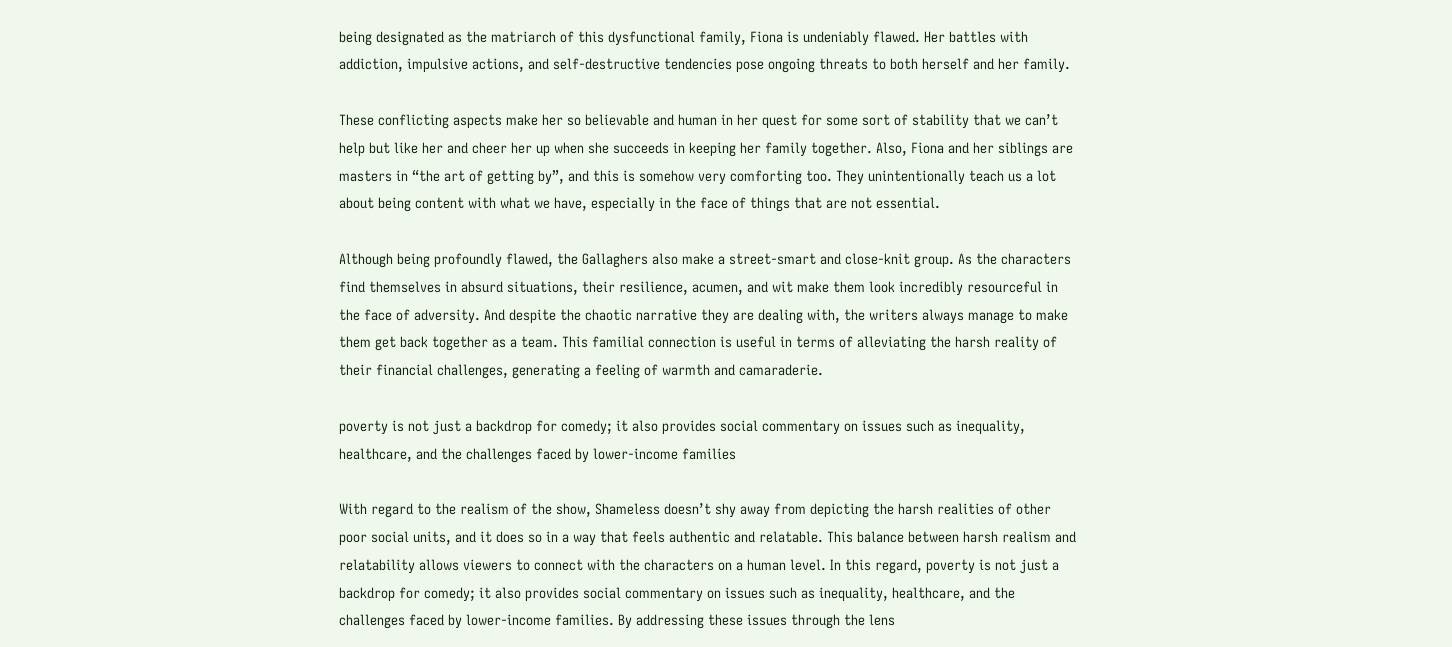being designated as the matriarch of this dysfunctional family, Fiona is undeniably flawed. Her battles with addiction, impulsive actions, and self-destructive tendencies pose ongoing threats to both herself and her family.

These conflicting aspects make her so believable and human in her quest for some sort of stability that we can’t help but like her and cheer her up when she succeeds in keeping her family together. Also, Fiona and her siblings are masters in “the art of getting by”, and this is somehow very comforting too. They unintentionally teach us a lot about being content with what we have, especially in the face of things that are not essential.

Although being profoundly flawed, the Gallaghers also make a street-smart and close-knit group. As the characters find themselves in absurd situations, their resilience, acumen, and wit make them look incredibly resourceful in the face of adversity. And despite the chaotic narrative they are dealing with, the writers always manage to make them get back together as a team. This familial connection is useful in terms of alleviating the harsh reality of their financial challenges, generating a feeling of warmth and camaraderie.

poverty is not just a backdrop for comedy; it also provides social commentary on issues such as inequality, healthcare, and the challenges faced by lower-income families

With regard to the realism of the show, Shameless doesn’t shy away from depicting the harsh realities of other poor social units, and it does so in a way that feels authentic and relatable. This balance between harsh realism and relatability allows viewers to connect with the characters on a human level. In this regard, poverty is not just a backdrop for comedy; it also provides social commentary on issues such as inequality, healthcare, and the challenges faced by lower-income families. By addressing these issues through the lens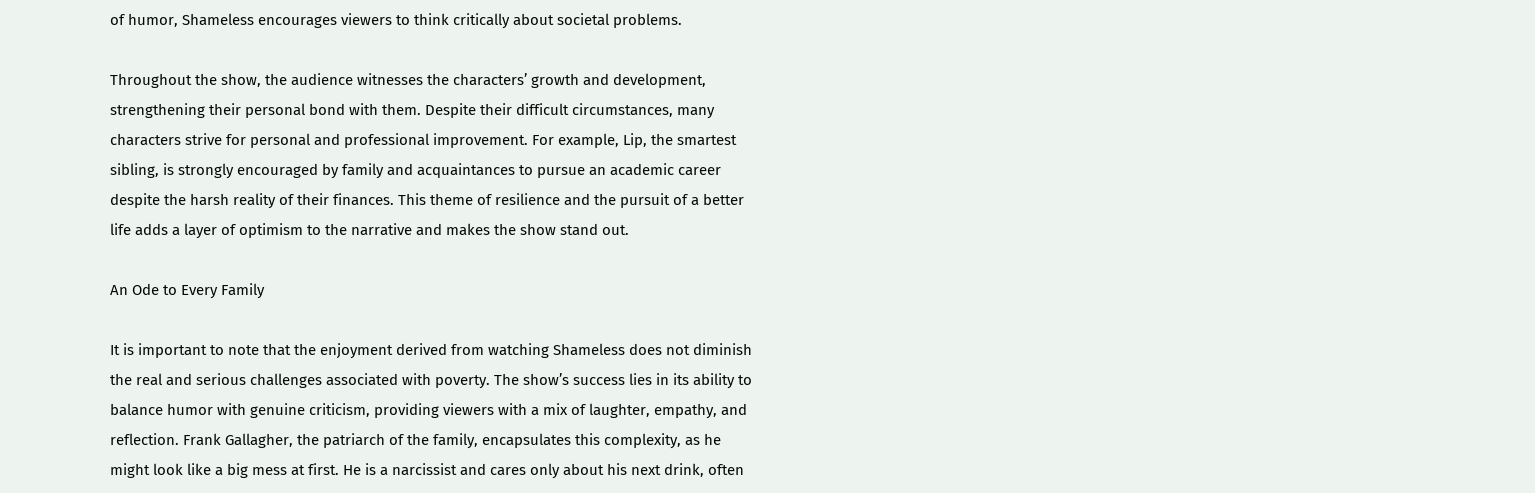of humor, Shameless encourages viewers to think critically about societal problems.

Throughout the show, the audience witnesses the characters’ growth and development, strengthening their personal bond with them. Despite their difficult circumstances, many characters strive for personal and professional improvement. For example, Lip, the smartest sibling, is strongly encouraged by family and acquaintances to pursue an academic career despite the harsh reality of their finances. This theme of resilience and the pursuit of a better life adds a layer of optimism to the narrative and makes the show stand out.

An Ode to Every Family

It is important to note that the enjoyment derived from watching Shameless does not diminish the real and serious challenges associated with poverty. The show’s success lies in its ability to balance humor with genuine criticism, providing viewers with a mix of laughter, empathy, and reflection. Frank Gallagher, the patriarch of the family, encapsulates this complexity, as he might look like a big mess at first. He is a narcissist and cares only about his next drink, often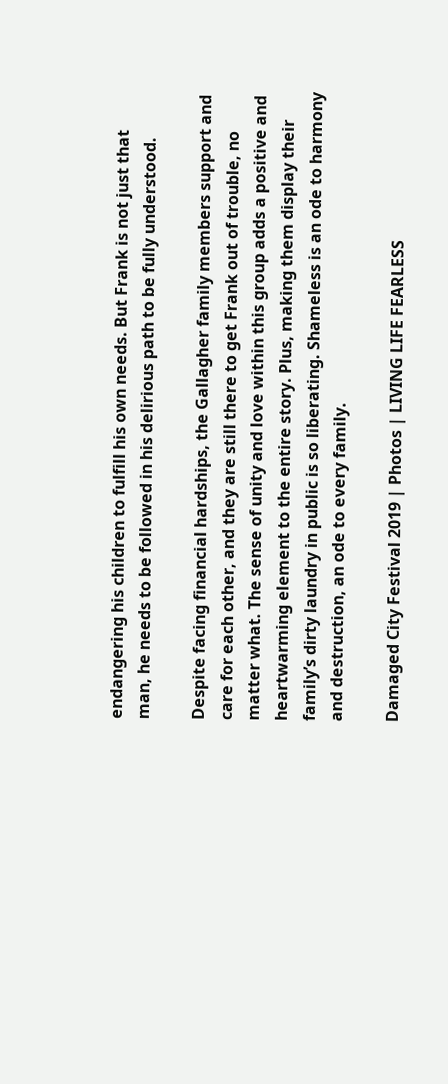endangering his children to fulfill his own needs. But Frank is not just that man, he needs to be followed in his delirious path to be fully understood.

Despite facing financial hardships, the Gallagher family members support and care for each other, and they are still there to get Frank out of trouble, no matter what. The sense of unity and love within this group adds a positive and heartwarming element to the entire story. Plus, making them display their family’s dirty laundry in public is so liberating. Shameless is an ode to harmony and destruction, an ode to every family.

Damaged City Festival 2019 | Photos | LIVING LIFE FEARLESS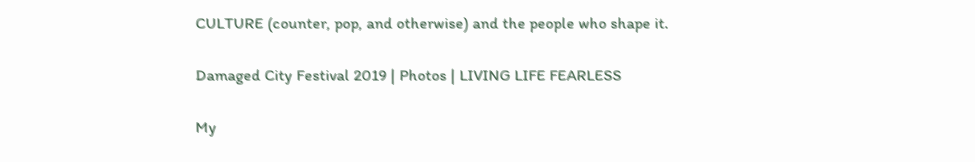CULTURE (counter, pop, and otherwise) and the people who shape it.

Damaged City Festival 2019 | Photos | LIVING LIFE FEARLESS

My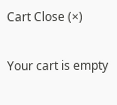Cart Close (×)

Your cart is empty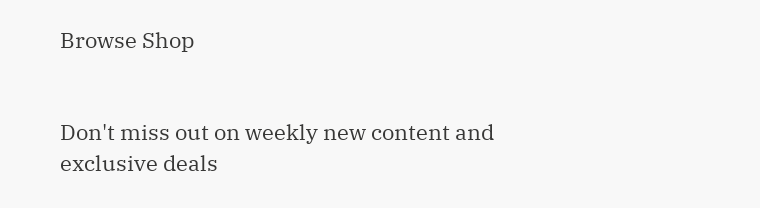Browse Shop


Don't miss out on weekly new content and exclusive deals